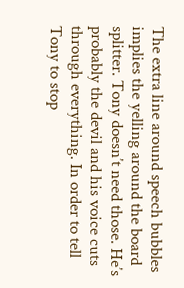The extra line around speech bubbles implies the yelling around the board splitter. Tony doesn’t need those. He’s probably the devil and his voice cuts through everything. In order to tell Tony to stop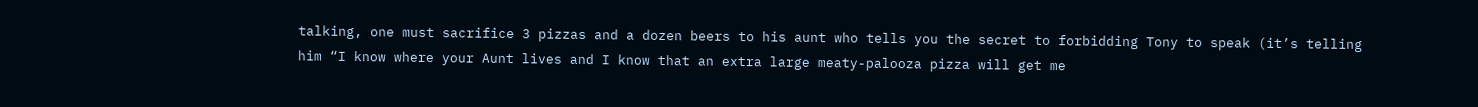talking, one must sacrifice 3 pizzas and a dozen beers to his aunt who tells you the secret to forbidding Tony to speak (it’s telling him “I know where your Aunt lives and I know that an extra large meaty-palooza pizza will get me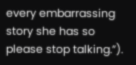every embarrassing story she has so please stop talking.”).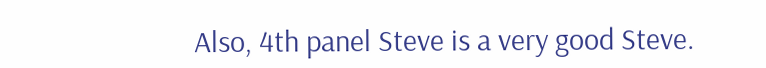Also, 4th panel Steve is a very good Steve.